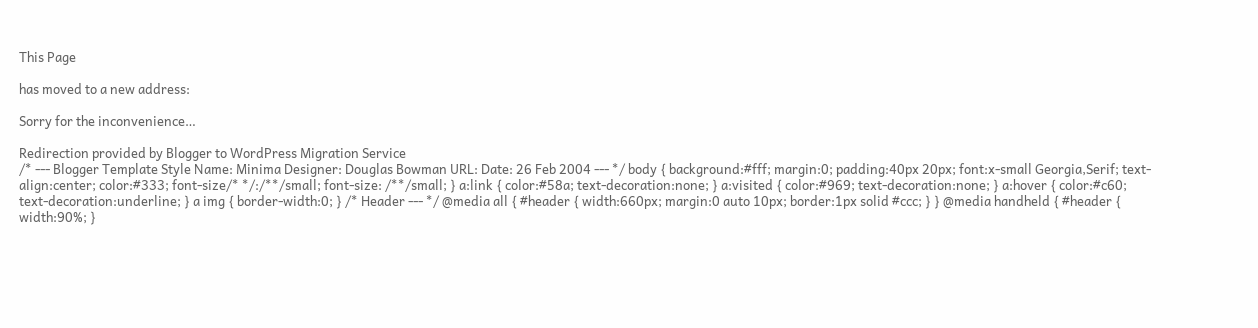This Page

has moved to a new address:

Sorry for the inconvenience…

Redirection provided by Blogger to WordPress Migration Service
/* --- Blogger Template Style Name: Minima Designer: Douglas Bowman URL: Date: 26 Feb 2004 --- */ body { background:#fff; margin:0; padding:40px 20px; font:x-small Georgia,Serif; text-align:center; color:#333; font-size/* */:/**/small; font-size: /**/small; } a:link { color:#58a; text-decoration:none; } a:visited { color:#969; text-decoration:none; } a:hover { color:#c60; text-decoration:underline; } a img { border-width:0; } /* Header --- */ @media all { #header { width:660px; margin:0 auto 10px; border:1px solid #ccc; } } @media handheld { #header { width:90%; }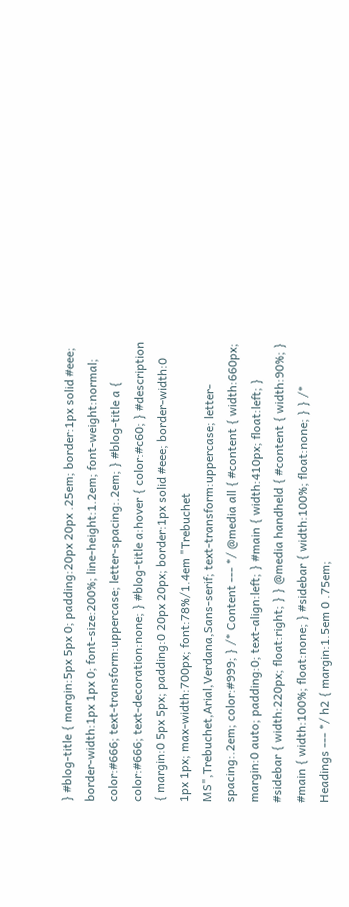} #blog-title { margin:5px 5px 0; padding:20px 20px .25em; border:1px solid #eee; border-width:1px 1px 0; font-size:200%; line-height:1.2em; font-weight:normal; color:#666; text-transform:uppercase; letter-spacing:.2em; } #blog-title a { color:#666; text-decoration:none; } #blog-title a:hover { color:#c60; } #description { margin:0 5px 5px; padding:0 20px 20px; border:1px solid #eee; border-width:0 1px 1px; max-width:700px; font:78%/1.4em "Trebuchet MS",Trebuchet,Arial,Verdana,Sans-serif; text-transform:uppercase; letter-spacing:.2em; color:#999; } /* Content --- */ @media all { #content { width:660px; margin:0 auto; padding:0; text-align:left; } #main { width:410px; float:left; } #sidebar { width:220px; float:right; } } @media handheld { #content { width:90%; } #main { width:100%; float:none; } #sidebar { width:100%; float:none; } } /* Headings --- */ h2 { margin:1.5em 0 .75em;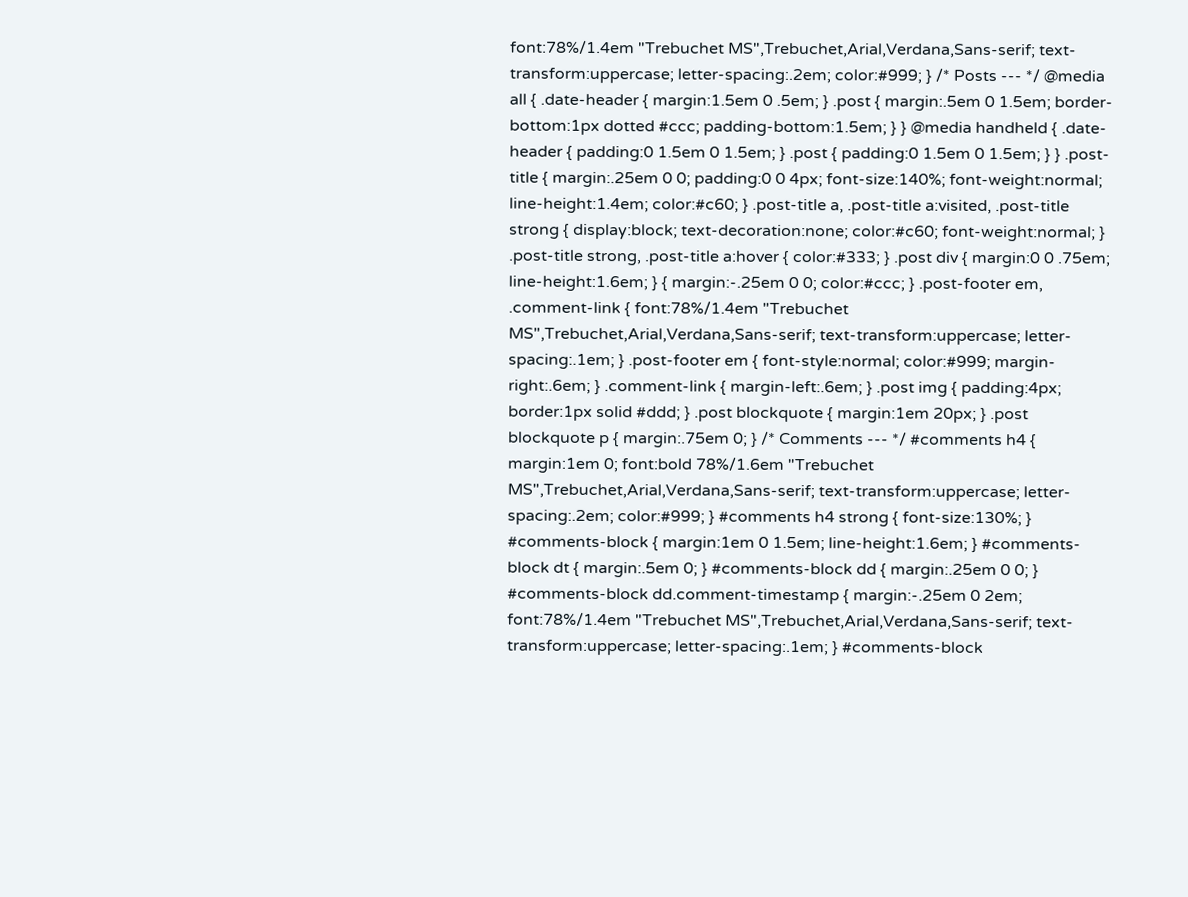font:78%/1.4em "Trebuchet MS",Trebuchet,Arial,Verdana,Sans-serif; text-transform:uppercase; letter-spacing:.2em; color:#999; } /* Posts --- */ @media all { .date-header { margin:1.5em 0 .5em; } .post { margin:.5em 0 1.5em; border-bottom:1px dotted #ccc; padding-bottom:1.5em; } } @media handheld { .date-header { padding:0 1.5em 0 1.5em; } .post { padding:0 1.5em 0 1.5em; } } .post-title { margin:.25em 0 0; padding:0 0 4px; font-size:140%; font-weight:normal; line-height:1.4em; color:#c60; } .post-title a, .post-title a:visited, .post-title strong { display:block; text-decoration:none; color:#c60; font-weight:normal; } .post-title strong, .post-title a:hover { color:#333; } .post div { margin:0 0 .75em; line-height:1.6em; } { margin:-.25em 0 0; color:#ccc; } .post-footer em, .comment-link { font:78%/1.4em "Trebuchet MS",Trebuchet,Arial,Verdana,Sans-serif; text-transform:uppercase; letter-spacing:.1em; } .post-footer em { font-style:normal; color:#999; margin-right:.6em; } .comment-link { margin-left:.6em; } .post img { padding:4px; border:1px solid #ddd; } .post blockquote { margin:1em 20px; } .post blockquote p { margin:.75em 0; } /* Comments --- */ #comments h4 { margin:1em 0; font:bold 78%/1.6em "Trebuchet MS",Trebuchet,Arial,Verdana,Sans-serif; text-transform:uppercase; letter-spacing:.2em; color:#999; } #comments h4 strong { font-size:130%; } #comments-block { margin:1em 0 1.5em; line-height:1.6em; } #comments-block dt { margin:.5em 0; } #comments-block dd { margin:.25em 0 0; } #comments-block dd.comment-timestamp { margin:-.25em 0 2em; font:78%/1.4em "Trebuchet MS",Trebuchet,Arial,Verdana,Sans-serif; text-transform:uppercase; letter-spacing:.1em; } #comments-block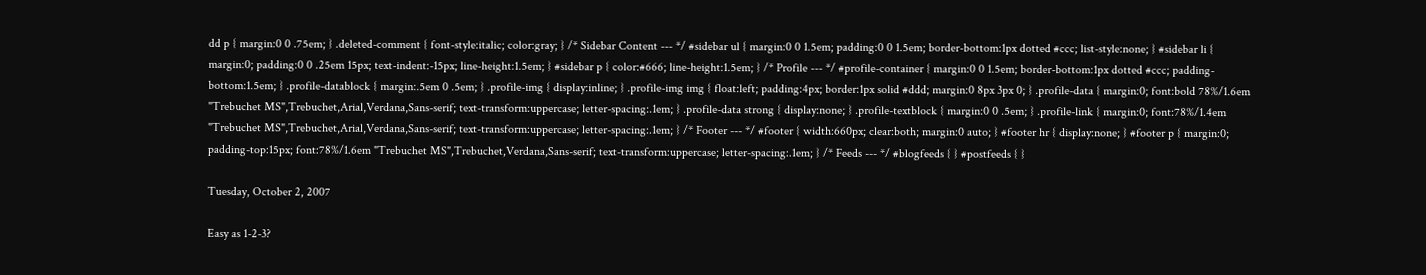dd p { margin:0 0 .75em; } .deleted-comment { font-style:italic; color:gray; } /* Sidebar Content --- */ #sidebar ul { margin:0 0 1.5em; padding:0 0 1.5em; border-bottom:1px dotted #ccc; list-style:none; } #sidebar li { margin:0; padding:0 0 .25em 15px; text-indent:-15px; line-height:1.5em; } #sidebar p { color:#666; line-height:1.5em; } /* Profile --- */ #profile-container { margin:0 0 1.5em; border-bottom:1px dotted #ccc; padding-bottom:1.5em; } .profile-datablock { margin:.5em 0 .5em; } .profile-img { display:inline; } .profile-img img { float:left; padding:4px; border:1px solid #ddd; margin:0 8px 3px 0; } .profile-data { margin:0; font:bold 78%/1.6em "Trebuchet MS",Trebuchet,Arial,Verdana,Sans-serif; text-transform:uppercase; letter-spacing:.1em; } .profile-data strong { display:none; } .profile-textblock { margin:0 0 .5em; } .profile-link { margin:0; font:78%/1.4em "Trebuchet MS",Trebuchet,Arial,Verdana,Sans-serif; text-transform:uppercase; letter-spacing:.1em; } /* Footer --- */ #footer { width:660px; clear:both; margin:0 auto; } #footer hr { display:none; } #footer p { margin:0; padding-top:15px; font:78%/1.6em "Trebuchet MS",Trebuchet,Verdana,Sans-serif; text-transform:uppercase; letter-spacing:.1em; } /* Feeds --- */ #blogfeeds { } #postfeeds { }

Tuesday, October 2, 2007

Easy as 1-2-3?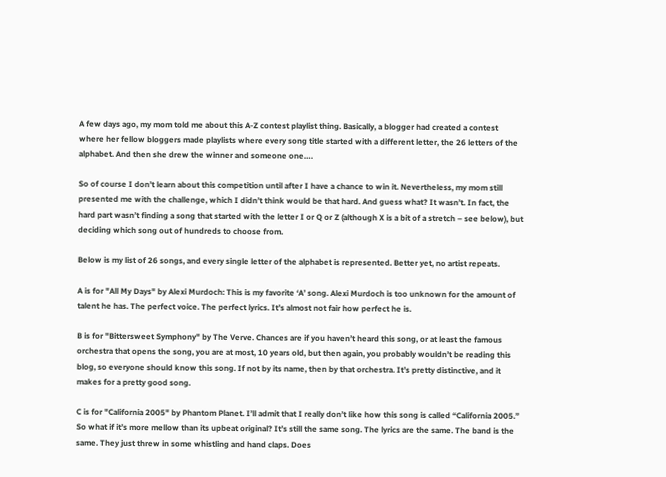A few days ago, my mom told me about this A-Z contest playlist thing. Basically, a blogger had created a contest where her fellow bloggers made playlists where every song title started with a different letter, the 26 letters of the alphabet. And then she drew the winner and someone one….

So of course I don’t learn about this competition until after I have a chance to win it. Nevertheless, my mom still presented me with the challenge, which I didn’t think would be that hard. And guess what? It wasn’t. In fact, the hard part wasn’t finding a song that started with the letter I or Q or Z (although X is a bit of a stretch – see below), but deciding which song out of hundreds to choose from.

Below is my list of 26 songs, and every single letter of the alphabet is represented. Better yet, no artist repeats.

A is for "All My Days" by Alexi Murdoch: This is my favorite ‘A’ song. Alexi Murdoch is too unknown for the amount of talent he has. The perfect voice. The perfect lyrics. It’s almost not fair how perfect he is.

B is for "Bittersweet Symphony" by The Verve. Chances are if you haven’t heard this song, or at least the famous orchestra that opens the song, you are at most, 10 years old, but then again, you probably wouldn’t be reading this blog, so everyone should know this song. If not by its name, then by that orchestra. It’s pretty distinctive, and it makes for a pretty good song.

C is for "California 2005" by Phantom Planet. I’ll admit that I really don’t like how this song is called “California 2005.” So what if it’s more mellow than its upbeat original? It’s still the same song. The lyrics are the same. The band is the same. They just threw in some whistling and hand claps. Does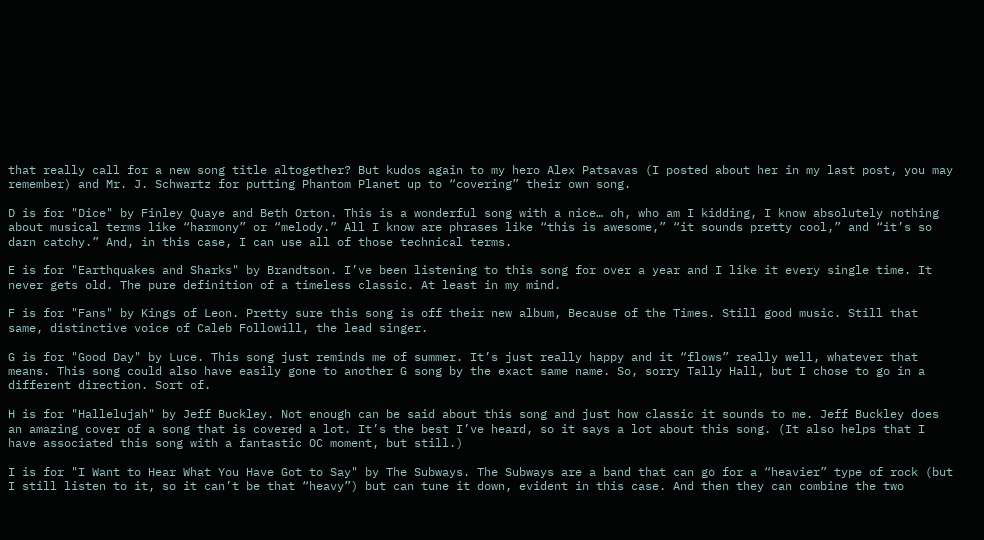that really call for a new song title altogether? But kudos again to my hero Alex Patsavas (I posted about her in my last post, you may remember) and Mr. J. Schwartz for putting Phantom Planet up to “covering” their own song.

D is for "Dice" by Finley Quaye and Beth Orton. This is a wonderful song with a nice… oh, who am I kidding, I know absolutely nothing about musical terms like “harmony” or “melody.” All I know are phrases like “this is awesome,” “it sounds pretty cool,” and “it’s so darn catchy.” And, in this case, I can use all of those technical terms.

E is for "Earthquakes and Sharks" by Brandtson. I’ve been listening to this song for over a year and I like it every single time. It never gets old. The pure definition of a timeless classic. At least in my mind.

F is for "Fans" by Kings of Leon. Pretty sure this song is off their new album, Because of the Times. Still good music. Still that same, distinctive voice of Caleb Followill, the lead singer.

G is for "Good Day" by Luce. This song just reminds me of summer. It’s just really happy and it “flows” really well, whatever that means. This song could also have easily gone to another G song by the exact same name. So, sorry Tally Hall, but I chose to go in a different direction. Sort of.

H is for "Hallelujah" by Jeff Buckley. Not enough can be said about this song and just how classic it sounds to me. Jeff Buckley does an amazing cover of a song that is covered a lot. It’s the best I’ve heard, so it says a lot about this song. (It also helps that I have associated this song with a fantastic OC moment, but still.)

I is for "I Want to Hear What You Have Got to Say" by The Subways. The Subways are a band that can go for a “heavier” type of rock (but I still listen to it, so it can’t be that “heavy”) but can tune it down, evident in this case. And then they can combine the two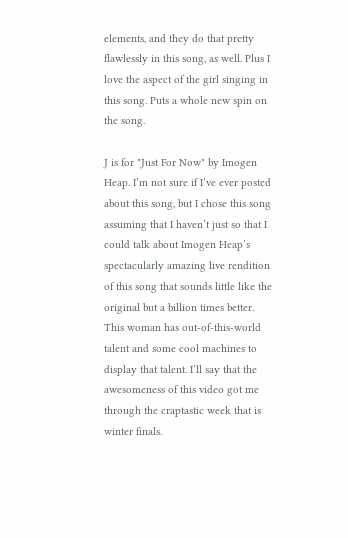elements, and they do that pretty flawlessly in this song, as well. Plus I love the aspect of the girl singing in this song. Puts a whole new spin on the song.

J is for "Just For Now" by Imogen Heap. I’m not sure if I’ve ever posted about this song, but I chose this song assuming that I haven’t just so that I could talk about Imogen Heap’s spectacularly amazing live rendition of this song that sounds little like the original but a billion times better. This woman has out-of-this-world talent and some cool machines to display that talent. I’ll say that the awesomeness of this video got me through the craptastic week that is winter finals.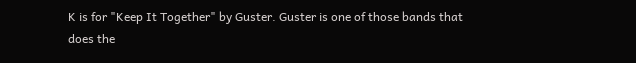K is for "Keep It Together" by Guster. Guster is one of those bands that does the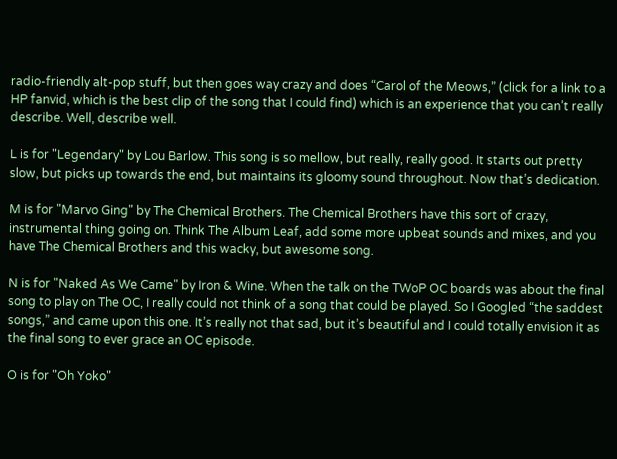radio-friendly alt-pop stuff, but then goes way crazy and does “Carol of the Meows,” (click for a link to a HP fanvid, which is the best clip of the song that I could find) which is an experience that you can’t really describe. Well, describe well.

L is for "Legendary" by Lou Barlow. This song is so mellow, but really, really good. It starts out pretty slow, but picks up towards the end, but maintains its gloomy sound throughout. Now that’s dedication.

M is for "Marvo Ging" by The Chemical Brothers. The Chemical Brothers have this sort of crazy, instrumental thing going on. Think The Album Leaf, add some more upbeat sounds and mixes, and you have The Chemical Brothers and this wacky, but awesome song.

N is for "Naked As We Came" by Iron & Wine. When the talk on the TWoP OC boards was about the final song to play on The OC, I really could not think of a song that could be played. So I Googled “the saddest songs,” and came upon this one. It’s really not that sad, but it’s beautiful and I could totally envision it as the final song to ever grace an OC episode.

O is for "Oh Yoko"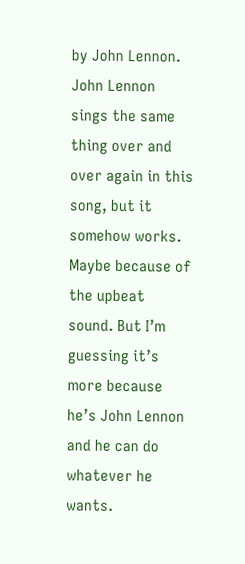by John Lennon. John Lennon sings the same thing over and over again in this song, but it somehow works. Maybe because of the upbeat sound. But I’m guessing it’s more because he’s John Lennon and he can do whatever he wants.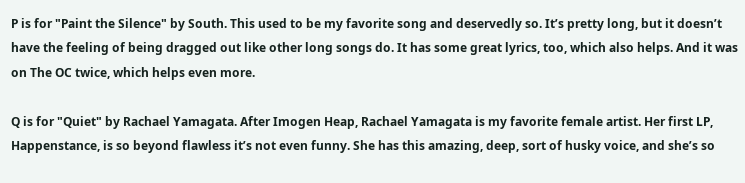P is for "Paint the Silence" by South. This used to be my favorite song and deservedly so. It’s pretty long, but it doesn’t have the feeling of being dragged out like other long songs do. It has some great lyrics, too, which also helps. And it was on The OC twice, which helps even more.

Q is for "Quiet" by Rachael Yamagata. After Imogen Heap, Rachael Yamagata is my favorite female artist. Her first LP, Happenstance, is so beyond flawless it’s not even funny. She has this amazing, deep, sort of husky voice, and she’s so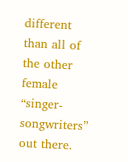different than all of the other female “singer-songwriters” out there.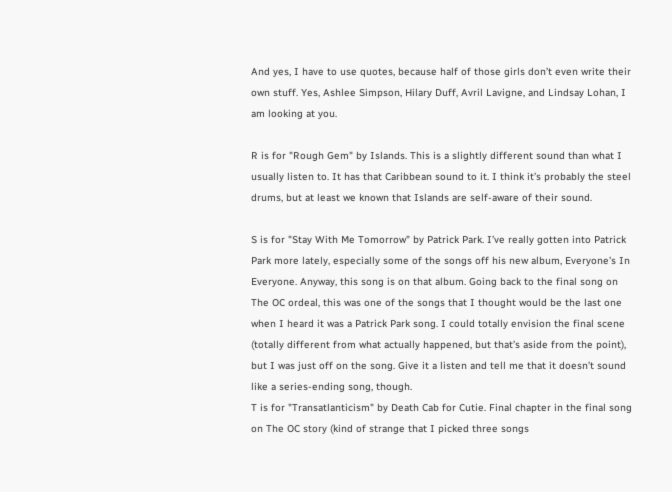And yes, I have to use quotes, because half of those girls don’t even write their own stuff. Yes, Ashlee Simpson, Hilary Duff, Avril Lavigne, and Lindsay Lohan, I am looking at you.

R is for "Rough Gem" by Islands. This is a slightly different sound than what I usually listen to. It has that Caribbean sound to it. I think it’s probably the steel drums, but at least we known that Islands are self-aware of their sound.

S is for "Stay With Me Tomorrow" by Patrick Park. I’ve really gotten into Patrick Park more lately, especially some of the songs off his new album, Everyone’s In Everyone. Anyway, this song is on that album. Going back to the final song on The OC ordeal, this was one of the songs that I thought would be the last one when I heard it was a Patrick Park song. I could totally envision the final scene (totally different from what actually happened, but that’s aside from the point), but I was just off on the song. Give it a listen and tell me that it doesn’t sound like a series-ending song, though.
T is for "Transatlanticism" by Death Cab for Cutie. Final chapter in the final song on The OC story (kind of strange that I picked three songs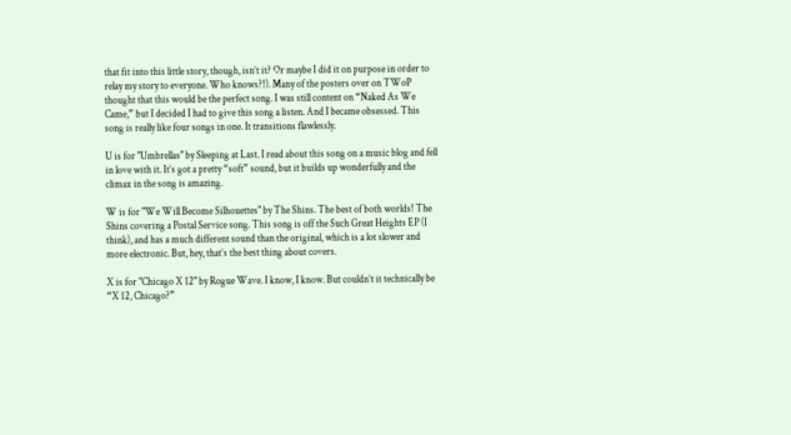that fit into this little story, though, isn’t it? Or maybe I did it on purpose in order to relay my story to everyone. Who knows?!). Many of the posters over on TWoP thought that this would be the perfect song. I was still content on “Naked As We Came,” but I decided I had to give this song a listen. And I became obsessed. This song is really like four songs in one. It transitions flawlessly.

U is for "Umbrellas" by Sleeping at Last. I read about this song on a music blog and fell in love with it. It’s got a pretty “soft” sound, but it builds up wonderfully and the climax in the song is amazing.

W is for "We Will Become Silhouettes" by The Shins. The best of both worlds! The Shins covering a Postal Service song. This song is off the Such Great Heights EP (I think), and has a much different sound than the original, which is a lot slower and more electronic. But, hey, that’s the best thing about covers.

X is for "Chicago X 12" by Rogue Wave. I know, I know. But couldn’t it technically be “X 12, Chicago?”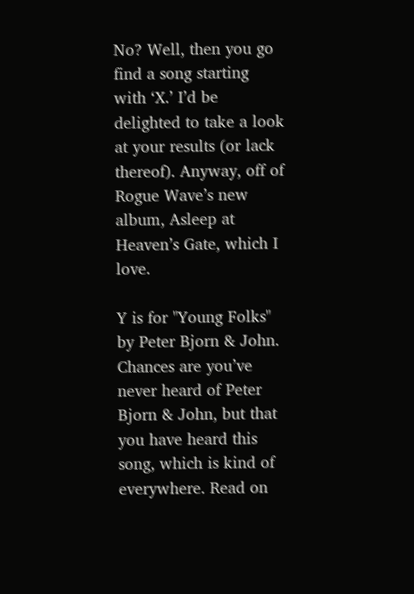No? Well, then you go find a song starting with ‘X.’ I’d be delighted to take a look at your results (or lack thereof). Anyway, off of Rogue Wave’s new album, Asleep at Heaven’s Gate, which I love.

Y is for "Young Folks" by Peter Bjorn & John. Chances are you’ve never heard of Peter Bjorn & John, but that you have heard this song, which is kind of everywhere. Read on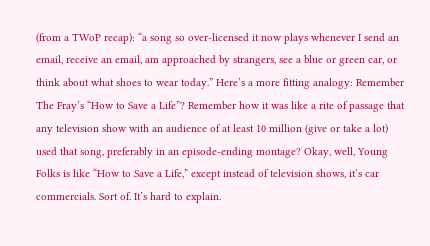(from a TWoP recap): “a song so over-licensed it now plays whenever I send an email, receive an email, am approached by strangers, see a blue or green car, or think about what shoes to wear today.” Here’s a more fitting analogy: Remember The Fray’s “How to Save a Life”? Remember how it was like a rite of passage that any television show with an audience of at least 10 million (give or take a lot) used that song, preferably in an episode-ending montage? Okay, well, Young Folks is like “How to Save a Life,” except instead of television shows, it’s car commercials. Sort of. It’s hard to explain.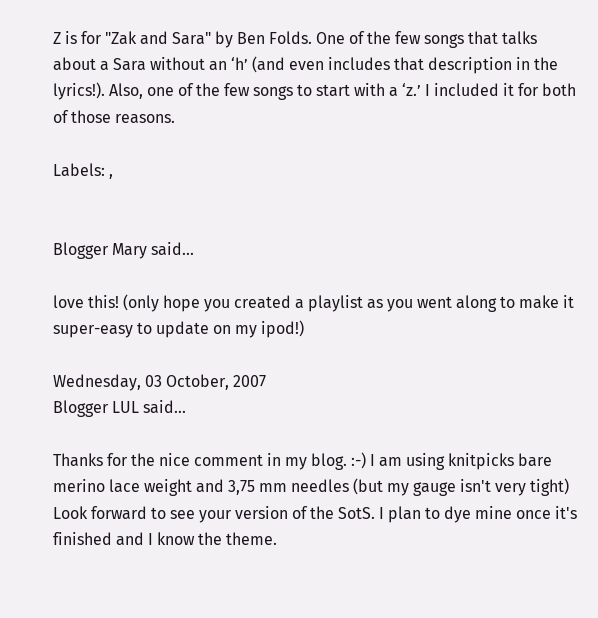Z is for "Zak and Sara" by Ben Folds. One of the few songs that talks about a Sara without an ‘h’ (and even includes that description in the lyrics!). Also, one of the few songs to start with a ‘z.’ I included it for both of those reasons.

Labels: ,


Blogger Mary said...

love this! (only hope you created a playlist as you went along to make it super-easy to update on my ipod!)

Wednesday, 03 October, 2007
Blogger LUL said...

Thanks for the nice comment in my blog. :-) I am using knitpicks bare merino lace weight and 3,75 mm needles (but my gauge isn't very tight)
Look forward to see your version of the SotS. I plan to dye mine once it's finished and I know the theme.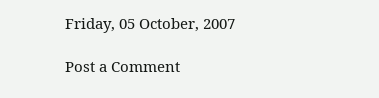Friday, 05 October, 2007

Post a Comment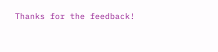Thanks for the feedback!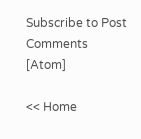Subscribe to Post Comments [Atom]

<< Home